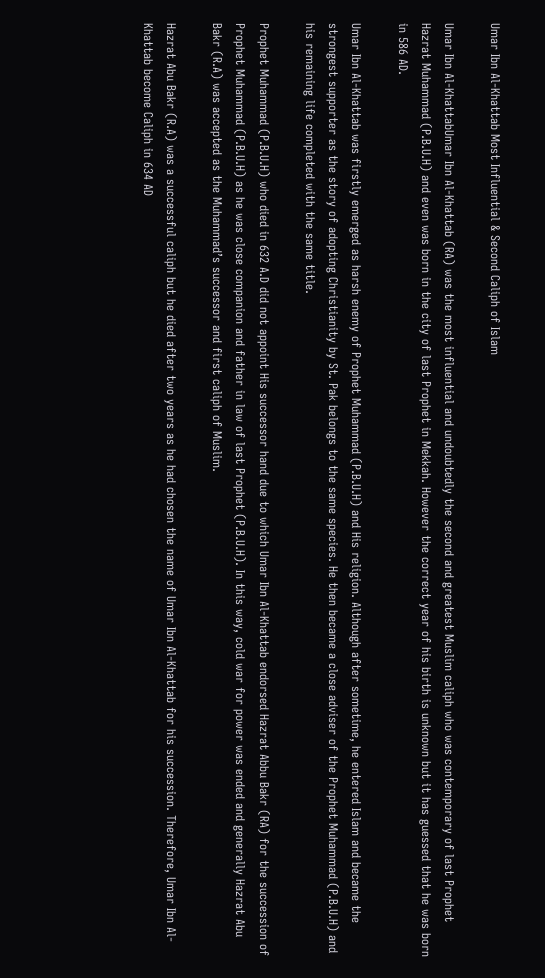Umar Ibn Al-Khattab Most Influential & Second Caliph of Islam

Umar Ibn Al-KhattabUmar Ibn Al-Khattab (RA) was the most influential and undoubtedly the second and greatest Muslim caliph who was contemporary of last Prophet Hazrat Muhammad (P.B.U.H) and even was born in the city of last Prophet in Mekkah. However the correct year of his birth is unknown but it has guessed that he was born in 586 AD.

Umar Ibn Al-Khattab was firstly emerged as harsh enemy of Prophet Muhammad (P.B.U.H) and His religion. Although after sometime, he entered Islam and became the strongest supporter as the story of adopting Christianity by St. Pak belongs to the same species. He then became a close adviser of the Prophet Muhammad (P.B.U.H) and his remaining life completed with the same title.

Prophet Muhammad (P.B.U.H) who died in 632 A.D did not appoint His successor hand due to which Umar Ibn Al-Khattab endorsed Hazrat Abbu Bakr (RA) for the succession of Prophet Muhammad (P.B.U.H) as he was close companion and father in law of last Prophet (P.B.U.H). In this way, cold war for power was ended and generally Hazrat Abu Bakr (R.A) was accepted as the Muhammad’s successor and first caliph of Muslim.

Hazrat Abu Bakr (R.A) was a successful caliph but he died after two years as he had chosen the name of Umar Ibn Al-Khattab for his succession. Therefore, Umar Ibn Al-Khattab become Caliph in 634 AD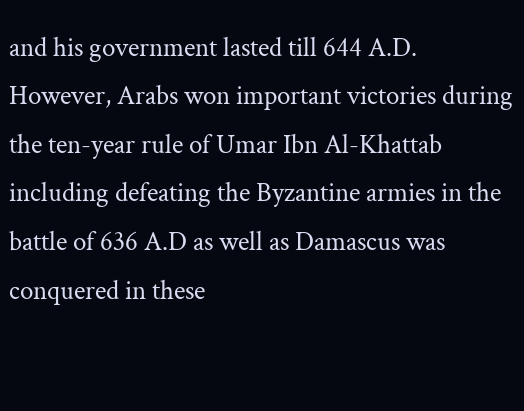and his government lasted till 644 A.D. However, Arabs won important victories during the ten-year rule of Umar Ibn Al-Khattab including defeating the Byzantine armies in the battle of 636 A.D as well as Damascus was conquered in these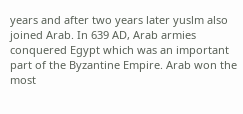years and after two years later yuslm also joined Arab. In 639 AD, Arab armies conquered Egypt which was an important part of the Byzantine Empire. Arab won the most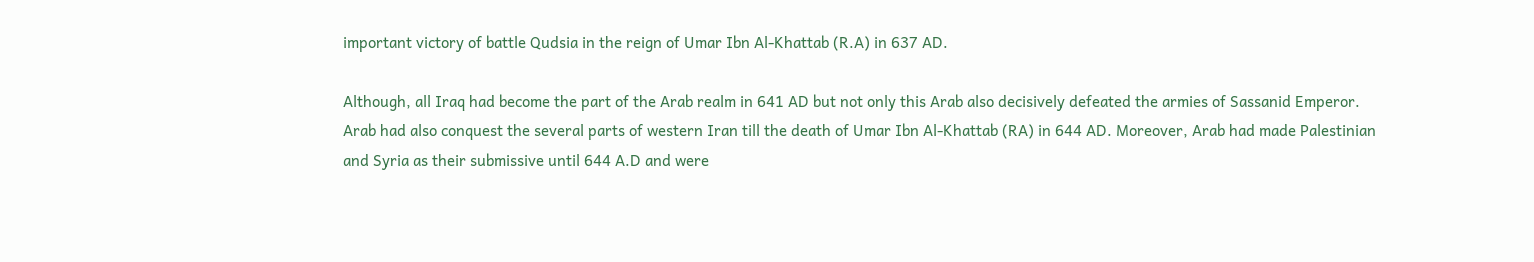important victory of battle Qudsia in the reign of Umar Ibn Al-Khattab (R.A) in 637 AD.

Although, all Iraq had become the part of the Arab realm in 641 AD but not only this Arab also decisively defeated the armies of Sassanid Emperor. Arab had also conquest the several parts of western Iran till the death of Umar Ibn Al-Khattab (RA) in 644 AD. Moreover, Arab had made Palestinian and Syria as their submissive until 644 A.D and were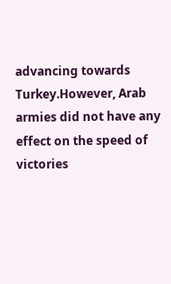advancing towards Turkey.However, Arab armies did not have any effect on the speed of victories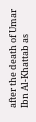after the death of Umar Ibn Al-Khattab as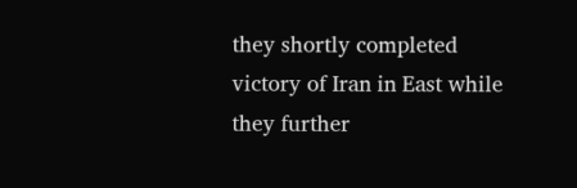they shortly completed victory of Iran in East while they further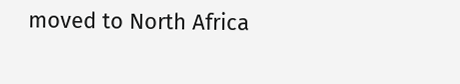moved to North Africa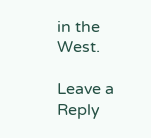in the West.

Leave a Reply